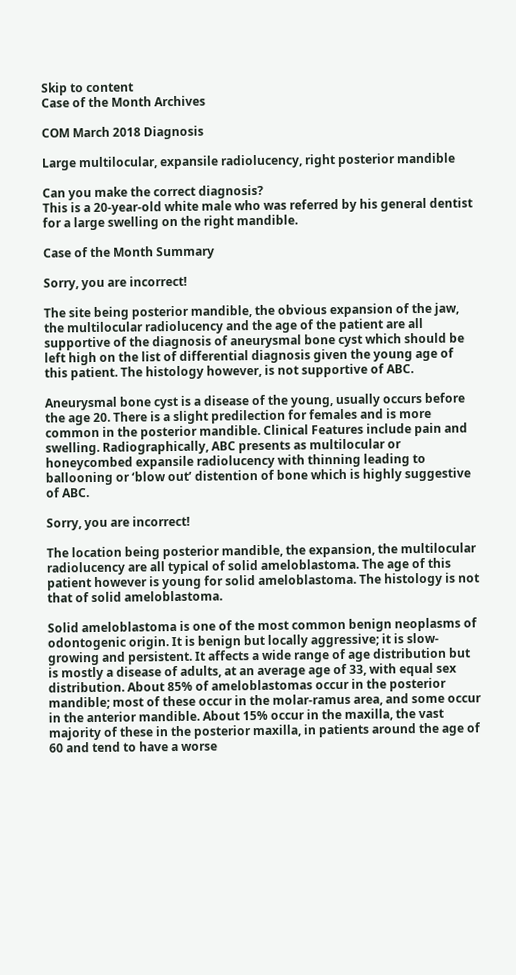Skip to content
Case of the Month Archives

COM March 2018 Diagnosis

Large multilocular, expansile radiolucency, right posterior mandible

Can you make the correct diagnosis?
This is a 20-year-old white male who was referred by his general dentist for a large swelling on the right mandible.

Case of the Month Summary

Sorry, you are incorrect!

The site being posterior mandible, the obvious expansion of the jaw, the multilocular radiolucency and the age of the patient are all supportive of the diagnosis of aneurysmal bone cyst which should be left high on the list of differential diagnosis given the young age of this patient. The histology however, is not supportive of ABC.

Aneurysmal bone cyst is a disease of the young, usually occurs before the age 20. There is a slight predilection for females and is more common in the posterior mandible. Clinical Features include pain and swelling. Radiographically, ABC presents as multilocular or honeycombed expansile radiolucency with thinning leading to ballooning or ‘blow out’ distention of bone which is highly suggestive of ABC.

Sorry, you are incorrect!

The location being posterior mandible, the expansion, the multilocular radiolucency are all typical of solid ameloblastoma. The age of this patient however is young for solid ameloblastoma. The histology is not that of solid ameloblastoma.

Solid ameloblastoma is one of the most common benign neoplasms of odontogenic origin. It is benign but locally aggressive; it is slow-growing and persistent. It affects a wide range of age distribution but is mostly a disease of adults, at an average age of 33, with equal sex distribution. About 85% of ameloblastomas occur in the posterior mandible; most of these occur in the molar-ramus area, and some occur in the anterior mandible. About 15% occur in the maxilla, the vast majority of these in the posterior maxilla, in patients around the age of 60 and tend to have a worse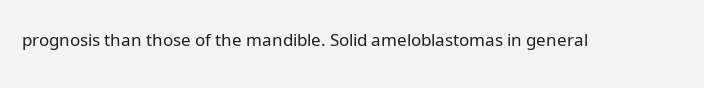prognosis than those of the mandible. Solid ameloblastomas in general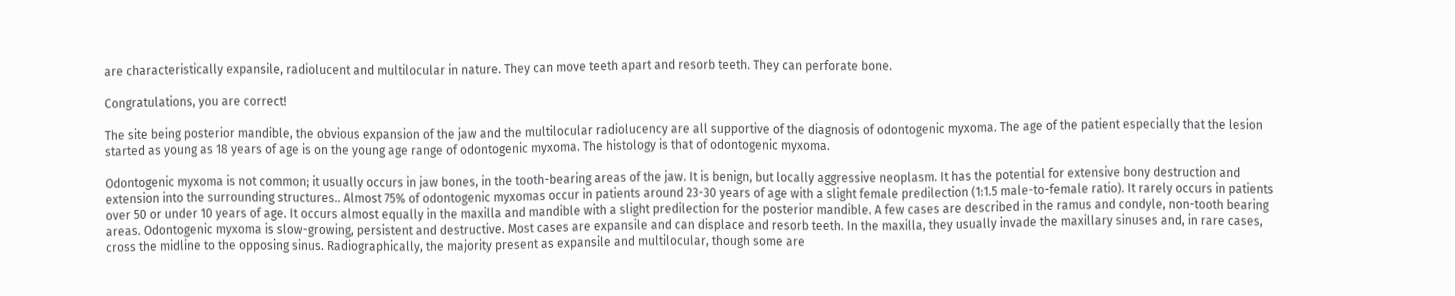are characteristically expansile, radiolucent and multilocular in nature. They can move teeth apart and resorb teeth. They can perforate bone.

Congratulations, you are correct!

The site being posterior mandible, the obvious expansion of the jaw and the multilocular radiolucency are all supportive of the diagnosis of odontogenic myxoma. The age of the patient especially that the lesion started as young as 18 years of age is on the young age range of odontogenic myxoma. The histology is that of odontogenic myxoma.

Odontogenic myxoma is not common; it usually occurs in jaw bones, in the tooth-bearing areas of the jaw. It is benign, but locally aggressive neoplasm. It has the potential for extensive bony destruction and extension into the surrounding structures.. Almost 75% of odontogenic myxomas occur in patients around 23-30 years of age with a slight female predilection (1:1.5 male-to-female ratio). It rarely occurs in patients over 50 or under 10 years of age. It occurs almost equally in the maxilla and mandible with a slight predilection for the posterior mandible. A few cases are described in the ramus and condyle, non-tooth bearing areas. Odontogenic myxoma is slow-growing, persistent and destructive. Most cases are expansile and can displace and resorb teeth. In the maxilla, they usually invade the maxillary sinuses and, in rare cases, cross the midline to the opposing sinus. Radiographically, the majority present as expansile and multilocular, though some are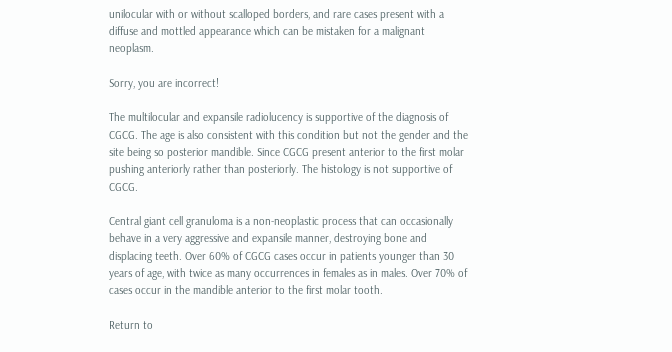unilocular with or without scalloped borders, and rare cases present with a diffuse and mottled appearance which can be mistaken for a malignant neoplasm.

Sorry, you are incorrect!

The multilocular and expansile radiolucency is supportive of the diagnosis of CGCG. The age is also consistent with this condition but not the gender and the site being so posterior mandible. Since CGCG present anterior to the first molar pushing anteriorly rather than posteriorly. The histology is not supportive of CGCG.

Central giant cell granuloma is a non-neoplastic process that can occasionally behave in a very aggressive and expansile manner, destroying bone and displacing teeth. Over 60% of CGCG cases occur in patients younger than 30 years of age, with twice as many occurrences in females as in males. Over 70% of cases occur in the mandible anterior to the first molar tooth.

Return to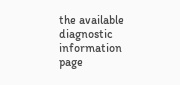the available diagnostic information page